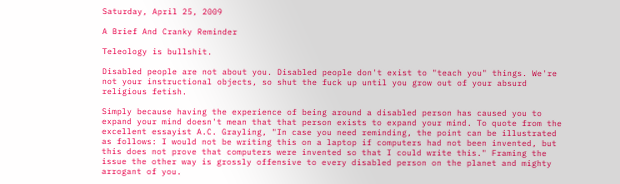Saturday, April 25, 2009

A Brief And Cranky Reminder

Teleology is bullshit.

Disabled people are not about you. Disabled people don't exist to "teach you" things. We're not your instructional objects, so shut the fuck up until you grow out of your absurd religious fetish.

Simply because having the experience of being around a disabled person has caused you to expand your mind doesn't mean that that person exists to expand your mind. To quote from the excellent essayist A.C. Grayling, "In case you need reminding, the point can be illustrated as follows: I would not be writing this on a laptop if computers had not been invented, but this does not prove that computers were invented so that I could write this." Framing the issue the other way is grossly offensive to every disabled person on the planet and mighty arrogant of you.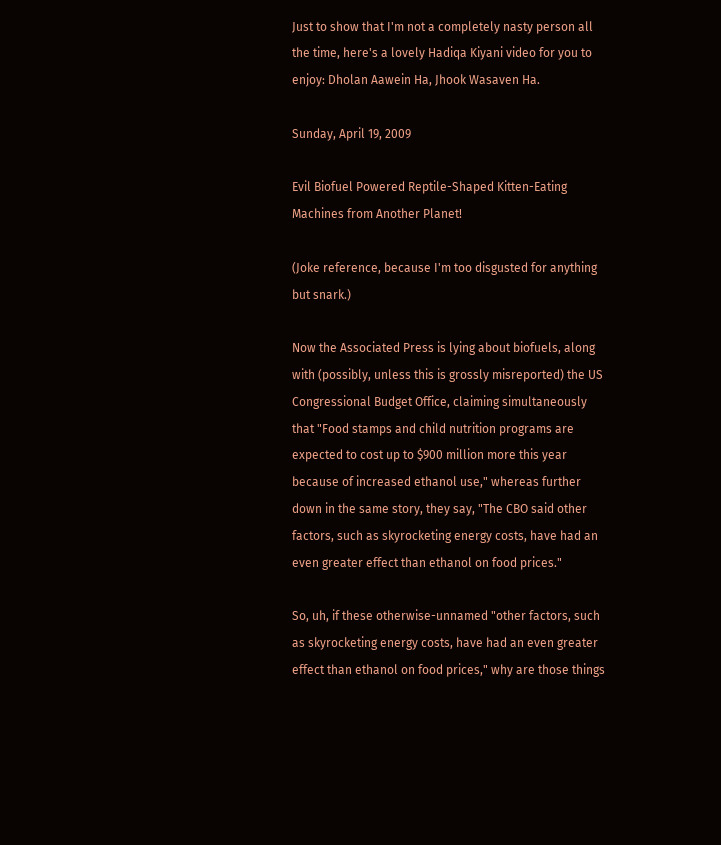Just to show that I'm not a completely nasty person all the time, here's a lovely Hadiqa Kiyani video for you to enjoy: Dholan Aawein Ha, Jhook Wasaven Ha.

Sunday, April 19, 2009

Evil Biofuel Powered Reptile-Shaped Kitten-Eating Machines from Another Planet!

(Joke reference, because I'm too disgusted for anything but snark.)

Now the Associated Press is lying about biofuels, along with (possibly, unless this is grossly misreported) the US Congressional Budget Office, claiming simultaneously that "Food stamps and child nutrition programs are expected to cost up to $900 million more this year because of increased ethanol use," whereas further down in the same story, they say, "The CBO said other factors, such as skyrocketing energy costs, have had an even greater effect than ethanol on food prices."

So, uh, if these otherwise-unnamed "other factors, such as skyrocketing energy costs, have had an even greater effect than ethanol on food prices," why are those things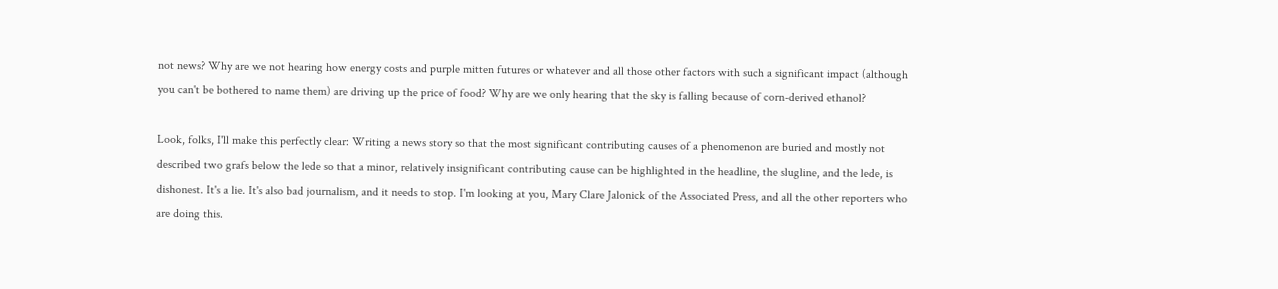not news? Why are we not hearing how energy costs and purple mitten futures or whatever and all those other factors with such a significant impact (although you can't be bothered to name them) are driving up the price of food? Why are we only hearing that the sky is falling because of corn-derived ethanol?

Look, folks, I'll make this perfectly clear: Writing a news story so that the most significant contributing causes of a phenomenon are buried and mostly not described two grafs below the lede so that a minor, relatively insignificant contributing cause can be highlighted in the headline, the slugline, and the lede, is dishonest. It's a lie. It's also bad journalism, and it needs to stop. I'm looking at you, Mary Clare Jalonick of the Associated Press, and all the other reporters who are doing this.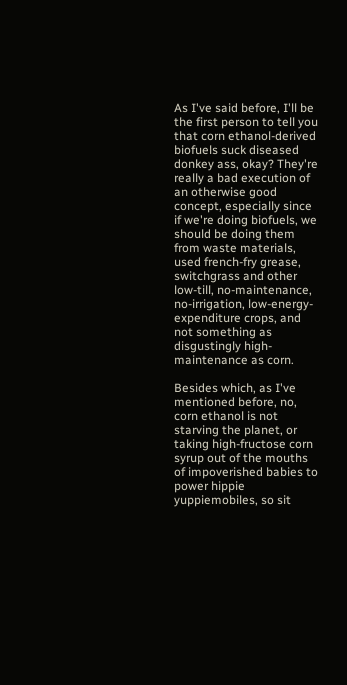As I've said before, I'll be the first person to tell you that corn ethanol-derived biofuels suck diseased donkey ass, okay? They're really a bad execution of an otherwise good concept, especially since if we're doing biofuels, we should be doing them from waste materials, used french-fry grease, switchgrass and other low-till, no-maintenance, no-irrigation, low-energy-expenditure crops, and not something as disgustingly high-maintenance as corn.

Besides which, as I've mentioned before, no, corn ethanol is not starving the planet, or taking high-fructose corn syrup out of the mouths of impoverished babies to power hippie yuppiemobiles, so sit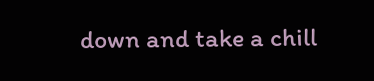down and take a chill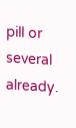pill or several already.